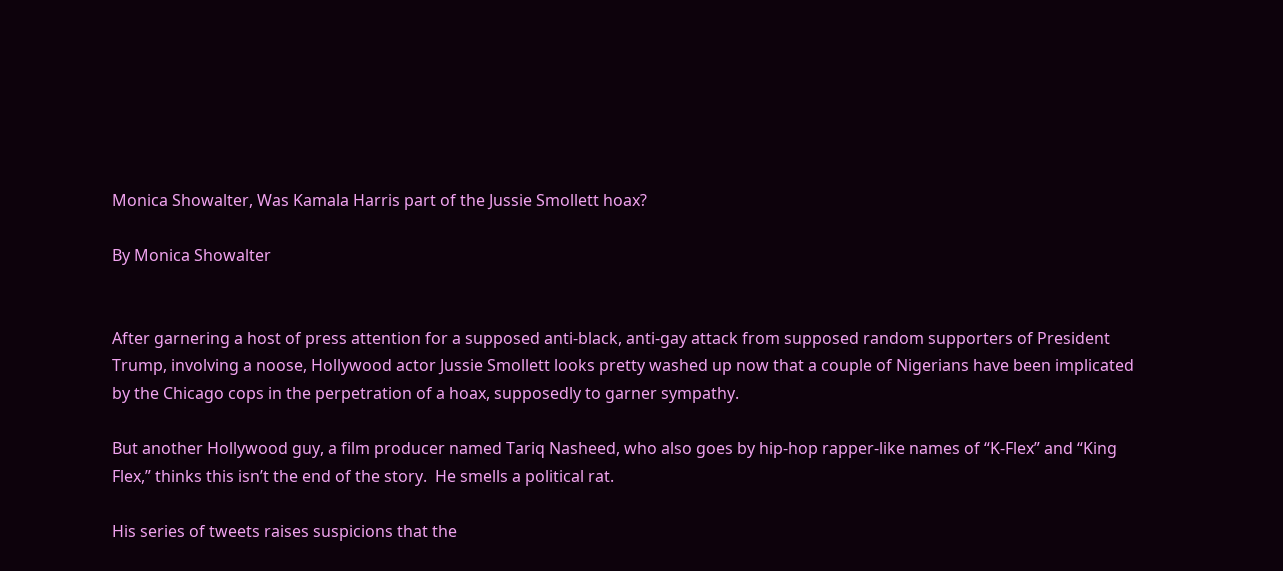Monica Showalter, Was Kamala Harris part of the Jussie Smollett hoax?

By Monica Showalter


After garnering a host of press attention for a supposed anti-black, anti-gay attack from supposed random supporters of President Trump, involving a noose, Hollywood actor Jussie Smollett looks pretty washed up now that a couple of Nigerians have been implicated by the Chicago cops in the perpetration of a hoax, supposedly to garner sympathy.

But another Hollywood guy, a film producer named Tariq Nasheed, who also goes by hip-hop rapper-like names of “K-Flex” and “King Flex,” thinks this isn’t the end of the story.  He smells a political rat.

His series of tweets raises suspicions that the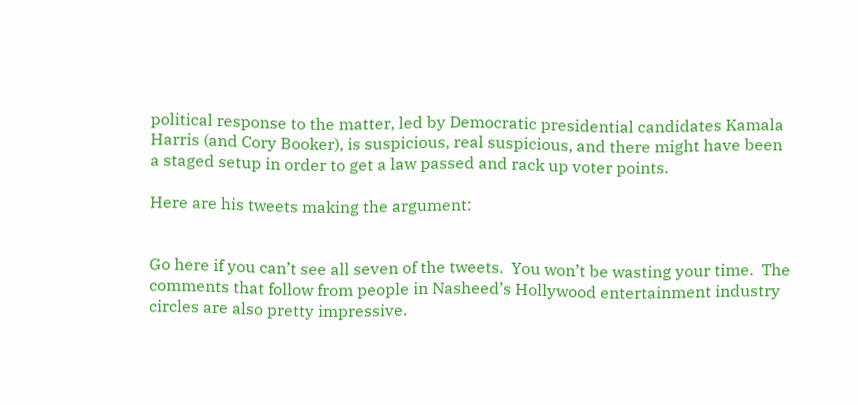political response to the matter, led by Democratic presidential candidates Kamala Harris (and Cory Booker), is suspicious, real suspicious, and there might have been a staged setup in order to get a law passed and rack up voter points.

Here are his tweets making the argument:


Go here if you can’t see all seven of the tweets.  You won’t be wasting your time.  The comments that follow from people in Nasheed’s Hollywood entertainment industry circles are also pretty impressive.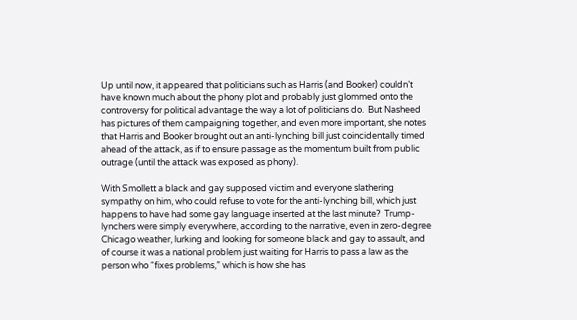Up until now, it appeared that politicians such as Harris (and Booker) couldn’t have known much about the phony plot and probably just glommed onto the controversy for political advantage the way a lot of politicians do.  But Nasheed has pictures of them campaigning together, and even more important, she notes that Harris and Booker brought out an anti-lynching bill just coincidentally timed ahead of the attack, as if to ensure passage as the momentum built from public outrage (until the attack was exposed as phony).

With Smollett a black and gay supposed victim and everyone slathering sympathy on him, who could refuse to vote for the anti-lynching bill, which just happens to have had some gay language inserted at the last minute?  Trump-lynchers were simply everywhere, according to the narrative, even in zero-degree Chicago weather, lurking and looking for someone black and gay to assault, and of course it was a national problem just waiting for Harris to pass a law as the person who “fixes problems,” which is how she has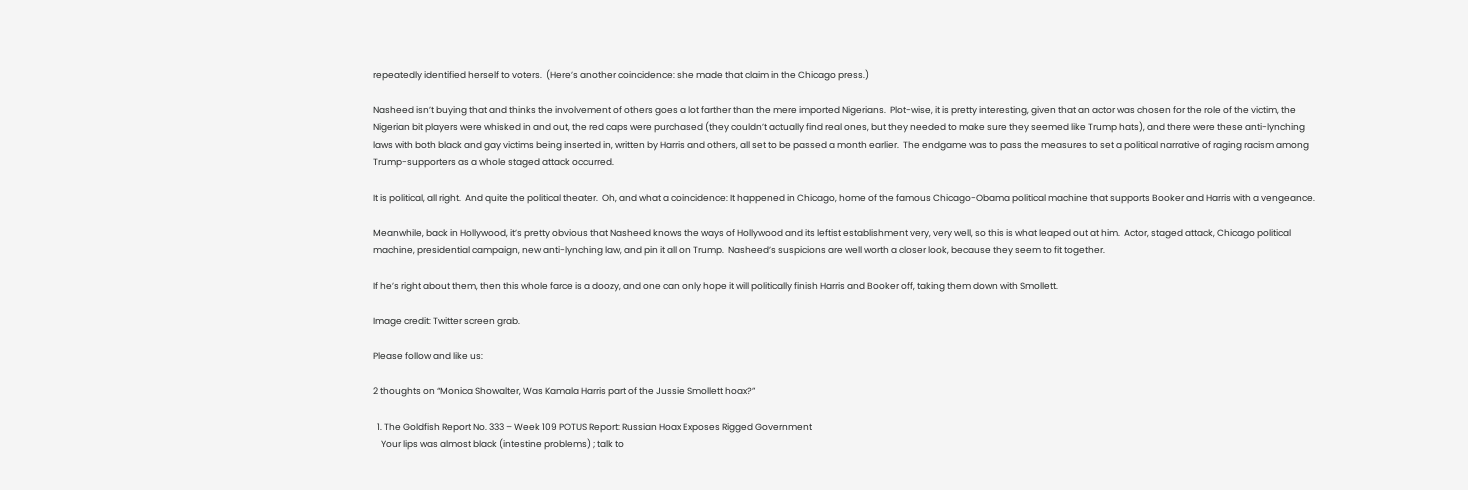repeatedly identified herself to voters.  (Here’s another coincidence: she made that claim in the Chicago press.)

Nasheed isn’t buying that and thinks the involvement of others goes a lot farther than the mere imported Nigerians.  Plot-wise, it is pretty interesting, given that an actor was chosen for the role of the victim, the Nigerian bit players were whisked in and out, the red caps were purchased (they couldn’t actually find real ones, but they needed to make sure they seemed like Trump hats), and there were these anti-lynching laws with both black and gay victims being inserted in, written by Harris and others, all set to be passed a month earlier.  The endgame was to pass the measures to set a political narrative of raging racism among Trump-supporters as a whole staged attack occurred.

It is political, all right.  And quite the political theater.  Oh, and what a coincidence: It happened in Chicago, home of the famous Chicago-Obama political machine that supports Booker and Harris with a vengeance.

Meanwhile, back in Hollywood, it’s pretty obvious that Nasheed knows the ways of Hollywood and its leftist establishment very, very well, so this is what leaped out at him.  Actor, staged attack, Chicago political machine, presidential campaign, new anti-lynching law, and pin it all on Trump.  Nasheed’s suspicions are well worth a closer look, because they seem to fit together.

If he’s right about them, then this whole farce is a doozy, and one can only hope it will politically finish Harris and Booker off, taking them down with Smollett.

Image credit: Twitter screen grab.

Please follow and like us:

2 thoughts on “Monica Showalter, Was Kamala Harris part of the Jussie Smollett hoax?”

  1. The Goldfish Report No. 333 – Week 109 POTUS Report: Russian Hoax Exposes Rigged Government
    Your lips was almost black (intestine problems) ; talk to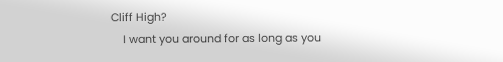Cliff High?
    I want you around for as long as you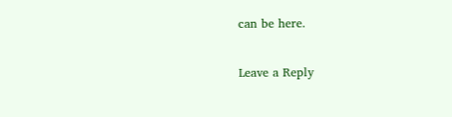can be here.

Leave a Reply